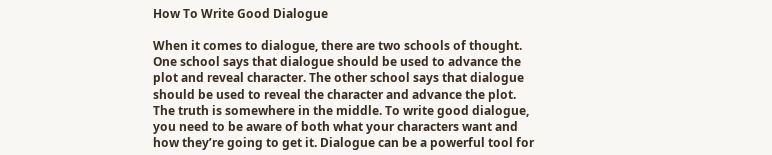How To Write Good Dialogue

When it comes to dialogue, there are two schools of thought. One school says that dialogue should be used to advance the plot and reveal character. The other school says that dialogue should be used to reveal the character and advance the plot. The truth is somewhere in the middle. To write good dialogue, you need to be aware of both what your characters want and how they’re going to get it. Dialogue can be a powerful tool for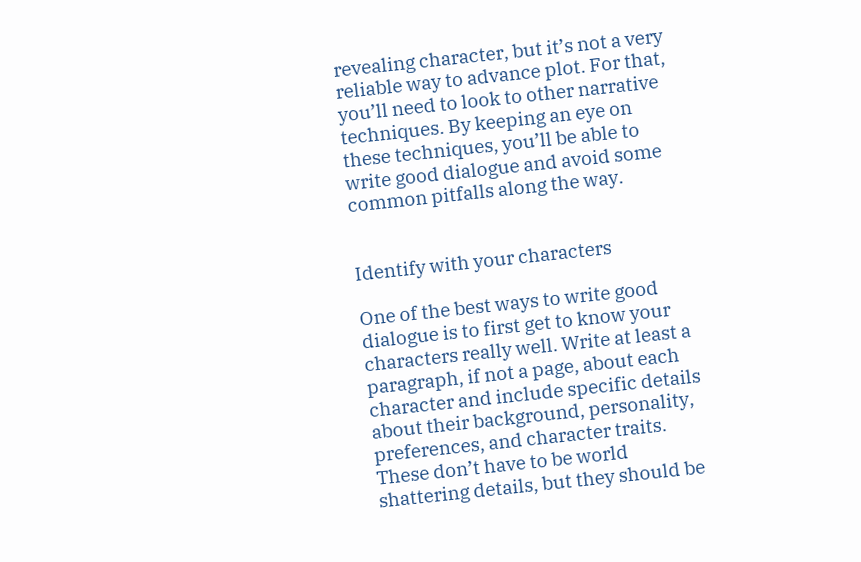revealing character, but it’s not a very reliable way to advance plot. For that, you’ll need to look to other narrative techniques. By keeping an eye on these techniques, you’ll be able to write good dialogue and avoid some common pitfalls along the way.


Identify with your characters

One of the best ways to write good dialogue is to first get to know your characters really well. Write at least a paragraph, if not a page, about each character and include specific details about their background, personality, preferences, and character traits. These don’t have to be world shattering details, but they should be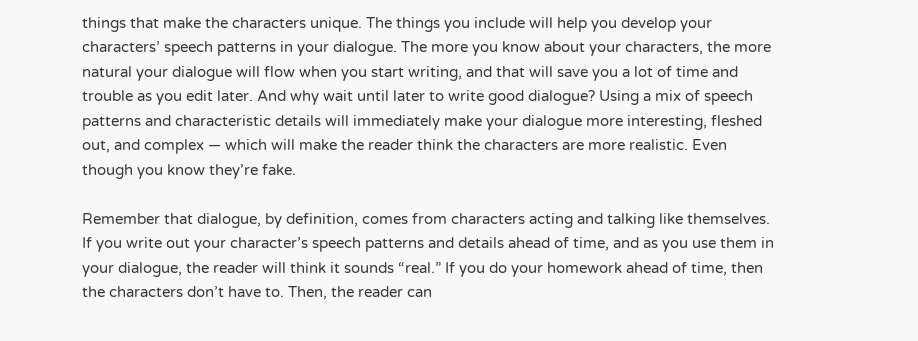things that make the characters unique. The things you include will help you develop your characters’ speech patterns in your dialogue. The more you know about your characters, the more natural your dialogue will flow when you start writing, and that will save you a lot of time and trouble as you edit later. And why wait until later to write good dialogue? Using a mix of speech patterns and characteristic details will immediately make your dialogue more interesting, fleshed out, and complex — which will make the reader think the characters are more realistic. Even though you know they’re fake.

Remember that dialogue, by definition, comes from characters acting and talking like themselves. If you write out your character’s speech patterns and details ahead of time, and as you use them in your dialogue, the reader will think it sounds “real.” If you do your homework ahead of time, then the characters don’t have to. Then, the reader can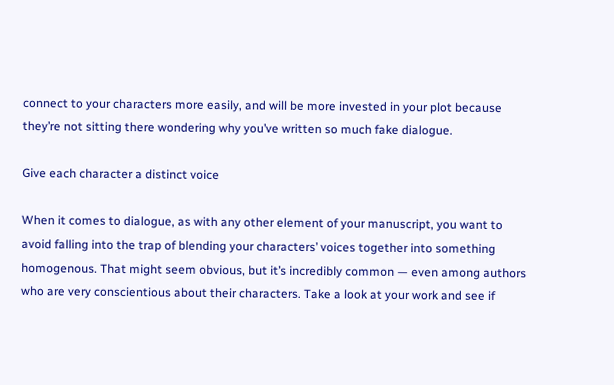connect to your characters more easily, and will be more invested in your plot because they’re not sitting there wondering why you’ve written so much fake dialogue.

Give each character a distinct voice

When it comes to dialogue, as with any other element of your manuscript, you want to avoid falling into the trap of blending your characters’ voices together into something homogenous. That might seem obvious, but it’s incredibly common — even among authors who are very conscientious about their characters. Take a look at your work and see if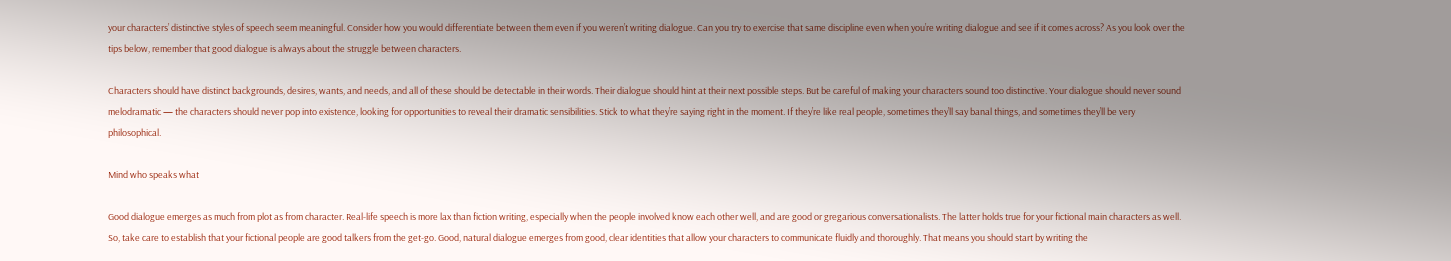your characters’ distinctive styles of speech seem meaningful. Consider how you would differentiate between them even if you weren’t writing dialogue. Can you try to exercise that same discipline even when you’re writing dialogue and see if it comes across? As you look over the tips below, remember that good dialogue is always about the struggle between characters.

Characters should have distinct backgrounds, desires, wants, and needs, and all of these should be detectable in their words. Their dialogue should hint at their next possible steps. But be careful of making your characters sound too distinctive. Your dialogue should never sound melodramatic — the characters should never pop into existence, looking for opportunities to reveal their dramatic sensibilities. Stick to what they’re saying right in the moment. If they’re like real people, sometimes they’ll say banal things, and sometimes they’ll be very philosophical.

Mind who speaks what

Good dialogue emerges as much from plot as from character. Real-life speech is more lax than fiction writing, especially when the people involved know each other well, and are good or gregarious conversationalists. The latter holds true for your fictional main characters as well. So, take care to establish that your fictional people are good talkers from the get-go. Good, natural dialogue emerges from good, clear identities that allow your characters to communicate fluidly and thoroughly. That means you should start by writing the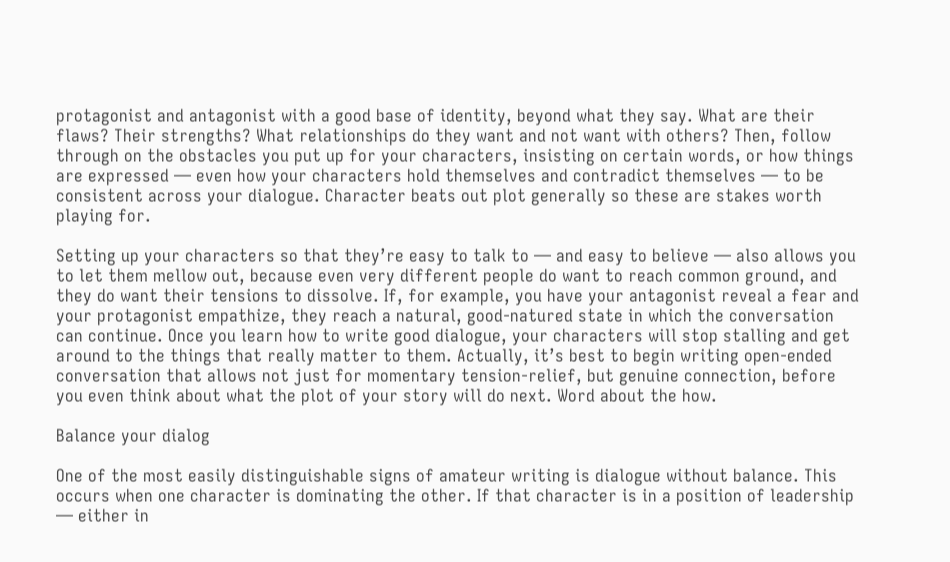protagonist and antagonist with a good base of identity, beyond what they say. What are their flaws? Their strengths? What relationships do they want and not want with others? Then, follow through on the obstacles you put up for your characters, insisting on certain words, or how things are expressed — even how your characters hold themselves and contradict themselves — to be consistent across your dialogue. Character beats out plot generally so these are stakes worth playing for.

Setting up your characters so that they’re easy to talk to — and easy to believe — also allows you to let them mellow out, because even very different people do want to reach common ground, and they do want their tensions to dissolve. If, for example, you have your antagonist reveal a fear and your protagonist empathize, they reach a natural, good-natured state in which the conversation can continue. Once you learn how to write good dialogue, your characters will stop stalling and get around to the things that really matter to them. Actually, it’s best to begin writing open-ended conversation that allows not just for momentary tension-relief, but genuine connection, before you even think about what the plot of your story will do next. Word about the how.

Balance your dialog

One of the most easily distinguishable signs of amateur writing is dialogue without balance. This occurs when one character is dominating the other. If that character is in a position of leadership — either in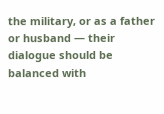the military, or as a father or husband — their dialogue should be balanced with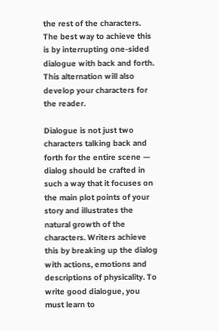the rest of the characters. The best way to achieve this is by interrupting one-sided dialogue with back and forth. This alternation will also develop your characters for the reader.

Dialogue is not just two characters talking back and forth for the entire scene — dialog should be crafted in such a way that it focuses on the main plot points of your story and illustrates the natural growth of the characters. Writers achieve this by breaking up the dialog with actions, emotions and descriptions of physicality. To write good dialogue, you must learn to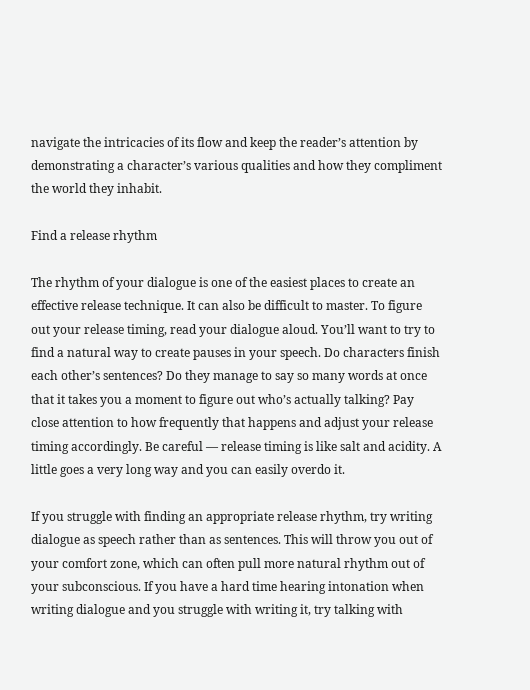navigate the intricacies of its flow and keep the reader’s attention by demonstrating a character’s various qualities and how they compliment the world they inhabit.

Find a release rhythm

The rhythm of your dialogue is one of the easiest places to create an effective release technique. It can also be difficult to master. To figure out your release timing, read your dialogue aloud. You’ll want to try to find a natural way to create pauses in your speech. Do characters finish each other’s sentences? Do they manage to say so many words at once that it takes you a moment to figure out who’s actually talking? Pay close attention to how frequently that happens and adjust your release timing accordingly. Be careful — release timing is like salt and acidity. A little goes a very long way and you can easily overdo it.

If you struggle with finding an appropriate release rhythm, try writing dialogue as speech rather than as sentences. This will throw you out of your comfort zone, which can often pull more natural rhythm out of your subconscious. If you have a hard time hearing intonation when writing dialogue and you struggle with writing it, try talking with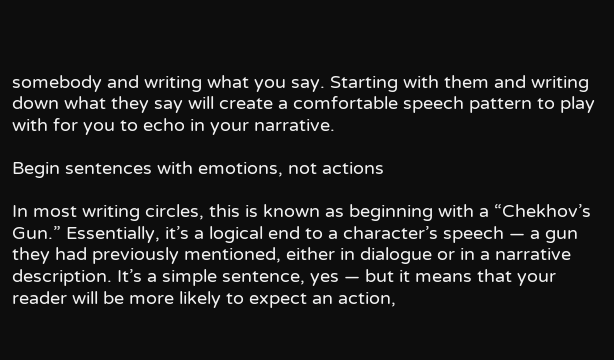somebody and writing what you say. Starting with them and writing down what they say will create a comfortable speech pattern to play with for you to echo in your narrative.

Begin sentences with emotions, not actions

In most writing circles, this is known as beginning with a “Chekhov’s Gun.” Essentially, it’s a logical end to a character’s speech — a gun they had previously mentioned, either in dialogue or in a narrative description. It’s a simple sentence, yes — but it means that your reader will be more likely to expect an action,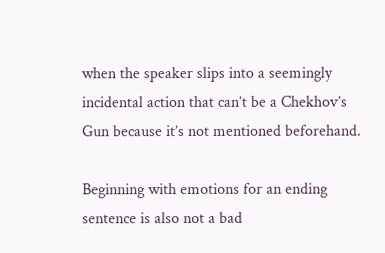when the speaker slips into a seemingly incidental action that can’t be a Chekhov’s Gun because it’s not mentioned beforehand.

Beginning with emotions for an ending sentence is also not a bad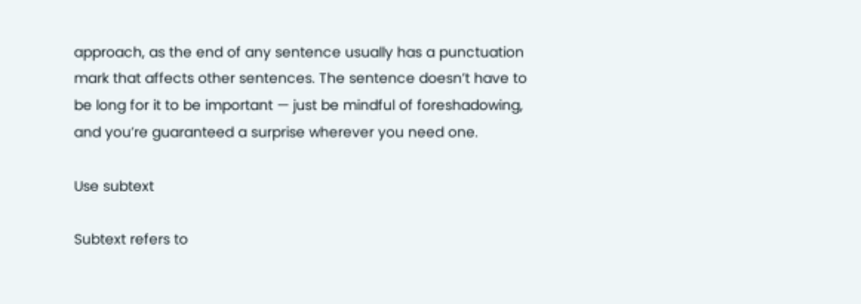approach, as the end of any sentence usually has a punctuation mark that affects other sentences. The sentence doesn’t have to be long for it to be important — just be mindful of foreshadowing, and you’re guaranteed a surprise wherever you need one.

Use subtext

Subtext refers to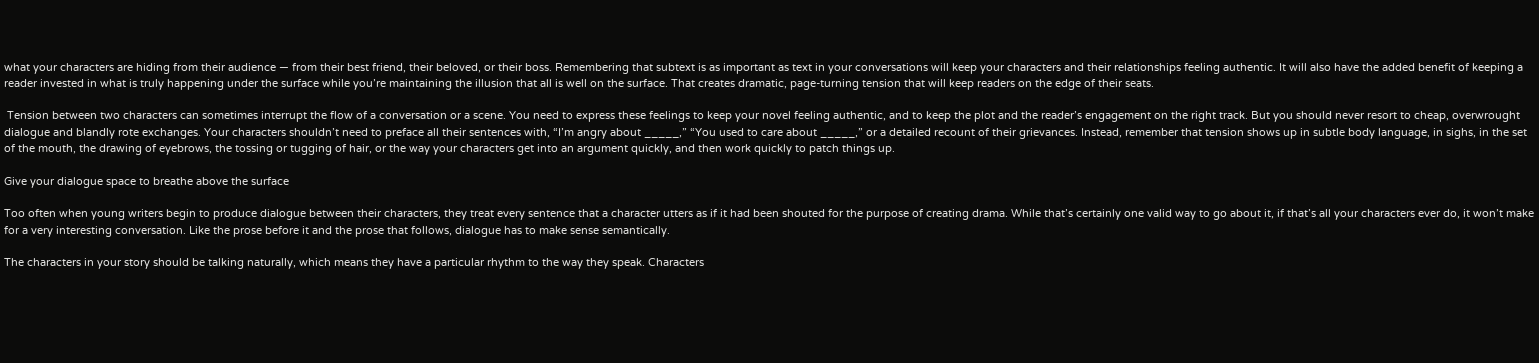what your characters are hiding from their audience — from their best friend, their beloved, or their boss. Remembering that subtext is as important as text in your conversations will keep your characters and their relationships feeling authentic. It will also have the added benefit of keeping a reader invested in what is truly happening under the surface while you’re maintaining the illusion that all is well on the surface. That creates dramatic, page-turning tension that will keep readers on the edge of their seats.

 Tension between two characters can sometimes interrupt the flow of a conversation or a scene. You need to express these feelings to keep your novel feeling authentic, and to keep the plot and the reader’s engagement on the right track. But you should never resort to cheap, overwrought dialogue and blandly rote exchanges. Your characters shouldn’t need to preface all their sentences with, “I’m angry about _____,” “You used to care about _____,” or a detailed recount of their grievances. Instead, remember that tension shows up in subtle body language, in sighs, in the set of the mouth, the drawing of eyebrows, the tossing or tugging of hair, or the way your characters get into an argument quickly, and then work quickly to patch things up.

Give your dialogue space to breathe above the surface

Too often when young writers begin to produce dialogue between their characters, they treat every sentence that a character utters as if it had been shouted for the purpose of creating drama. While that’s certainly one valid way to go about it, if that’s all your characters ever do, it won’t make for a very interesting conversation. Like the prose before it and the prose that follows, dialogue has to make sense semantically.

The characters in your story should be talking naturally, which means they have a particular rhythm to the way they speak. Characters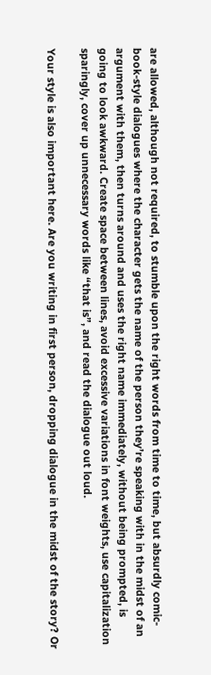are allowed, although not required, to stumble upon the right words from time to time, but absurdly comic-book-style dialogues where the character gets the name of the person they’re speaking with in the midst of an argument with them, then turns around and uses the right name immediately, without being prompted, is going to look awkward. Create space between lines, avoid excessive variations in font weights, use capitalization sparingly, cover up unnecessary words like “that is”, and read the dialogue out loud.

Your style is also important here. Are you writing in first person, dropping dialogue in the midst of the story? Or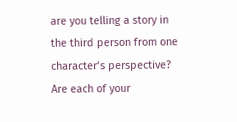are you telling a story in the third person from one character’s perspective? Are each of your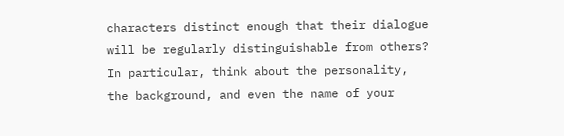characters distinct enough that their dialogue will be regularly distinguishable from others? In particular, think about the personality, the background, and even the name of your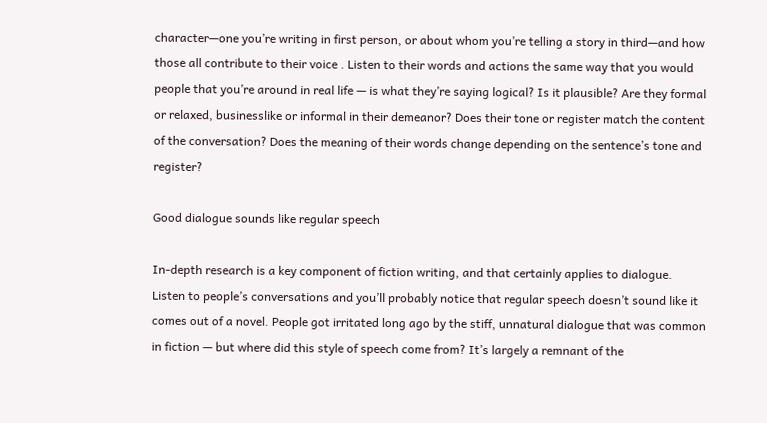character—one you’re writing in first person, or about whom you’re telling a story in third—and how those all contribute to their voice . Listen to their words and actions the same way that you would people that you’re around in real life — is what they’re saying logical? Is it plausible? Are they formal or relaxed, businesslike or informal in their demeanor? Does their tone or register match the content of the conversation? Does the meaning of their words change depending on the sentence’s tone and register?

Good dialogue sounds like regular speech

In-depth research is a key component of fiction writing, and that certainly applies to dialogue. Listen to people’s conversations and you’ll probably notice that regular speech doesn’t sound like it comes out of a novel. People got irritated long ago by the stiff, unnatural dialogue that was common in fiction — but where did this style of speech come from? It’s largely a remnant of the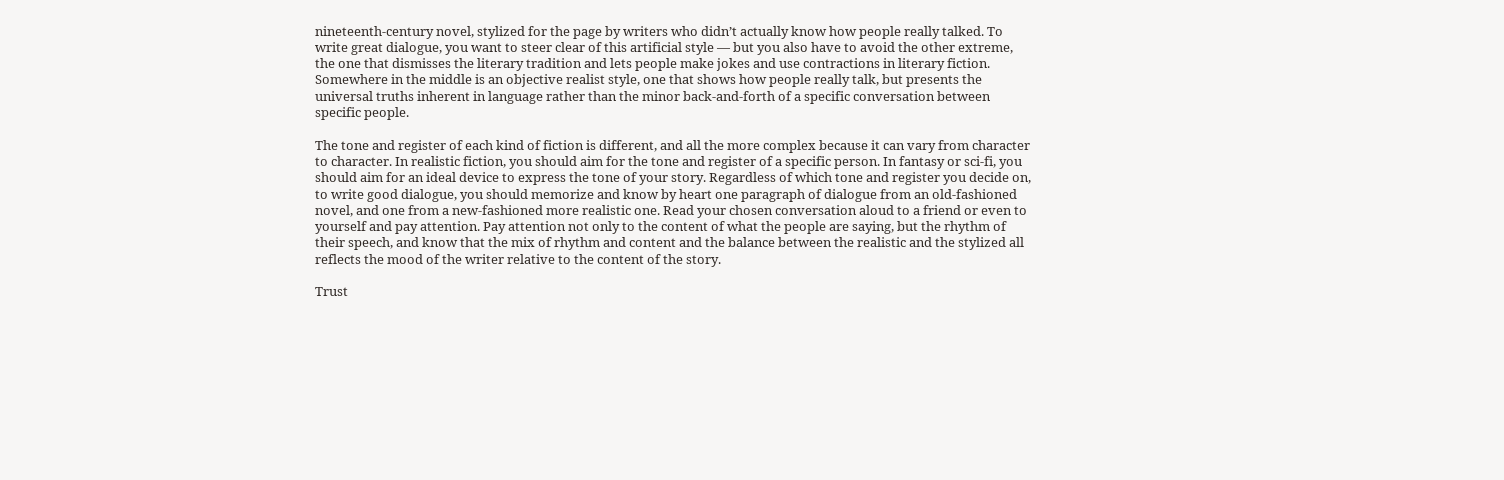nineteenth-century novel, stylized for the page by writers who didn’t actually know how people really talked. To write great dialogue, you want to steer clear of this artificial style — but you also have to avoid the other extreme, the one that dismisses the literary tradition and lets people make jokes and use contractions in literary fiction. Somewhere in the middle is an objective realist style, one that shows how people really talk, but presents the universal truths inherent in language rather than the minor back-and-forth of a specific conversation between specific people.

The tone and register of each kind of fiction is different, and all the more complex because it can vary from character to character. In realistic fiction, you should aim for the tone and register of a specific person. In fantasy or sci-fi, you should aim for an ideal device to express the tone of your story. Regardless of which tone and register you decide on, to write good dialogue, you should memorize and know by heart one paragraph of dialogue from an old-fashioned novel, and one from a new-fashioned more realistic one. Read your chosen conversation aloud to a friend or even to yourself and pay attention. Pay attention not only to the content of what the people are saying, but the rhythm of their speech, and know that the mix of rhythm and content and the balance between the realistic and the stylized all reflects the mood of the writer relative to the content of the story.

Trust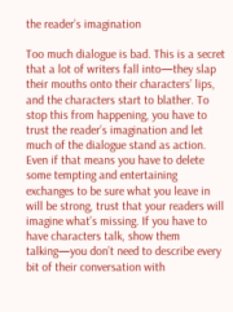the reader’s imagination

Too much dialogue is bad. This is a secret that a lot of writers fall into—they slap their mouths onto their characters’ lips, and the characters start to blather. To stop this from happening, you have to trust the reader’s imagination and let much of the dialogue stand as action. Even if that means you have to delete some tempting and entertaining exchanges to be sure what you leave in will be strong, trust that your readers will imagine what’s missing. If you have to have characters talk, show them talking—you don’t need to describe every bit of their conversation with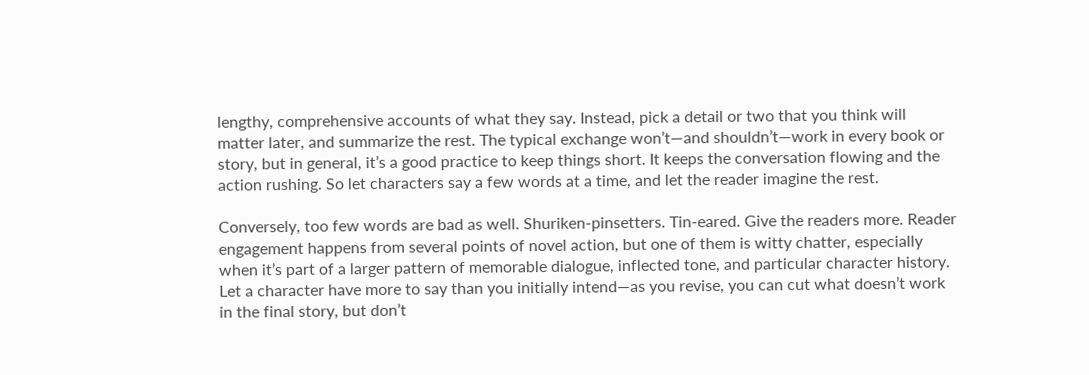lengthy, comprehensive accounts of what they say. Instead, pick a detail or two that you think will matter later, and summarize the rest. The typical exchange won’t—and shouldn’t—work in every book or story, but in general, it’s a good practice to keep things short. It keeps the conversation flowing and the action rushing. So let characters say a few words at a time, and let the reader imagine the rest.

Conversely, too few words are bad as well. Shuriken-pinsetters. Tin-eared. Give the readers more. Reader engagement happens from several points of novel action, but one of them is witty chatter, especially when it’s part of a larger pattern of memorable dialogue, inflected tone, and particular character history. Let a character have more to say than you initially intend—as you revise, you can cut what doesn’t work in the final story, but don’t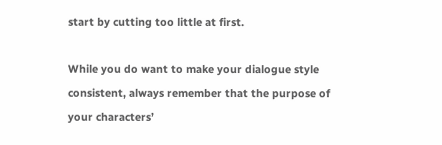start by cutting too little at first.

While you do want to make your dialogue style consistent, always remember that the purpose of your characters’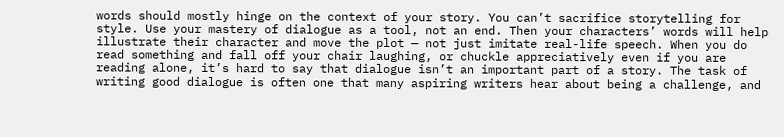words should mostly hinge on the context of your story. You can’t sacrifice storytelling for style. Use your mastery of dialogue as a tool, not an end. Then your characters’ words will help illustrate their character and move the plot — not just imitate real-life speech. When you do read something and fall off your chair laughing, or chuckle appreciatively even if you are reading alone, it’s hard to say that dialogue isn’t an important part of a story. The task of writing good dialogue is often one that many aspiring writers hear about being a challenge, and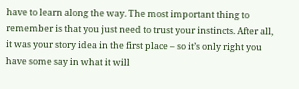have to learn along the way. The most important thing to remember is that you just need to trust your instincts. After all, it was your story idea in the first place – so it’s only right you have some say in what it will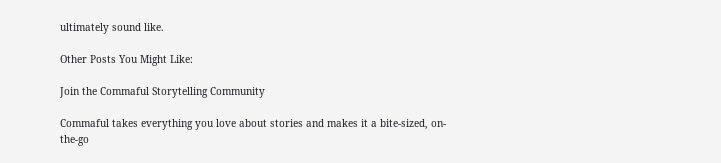ultimately sound like.

Other Posts You Might Like:

Join the Commaful Storytelling Community

Commaful takes everything you love about stories and makes it a bite-sized, on-the-go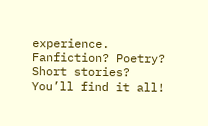experience. Fanfiction? Poetry? Short stories? You’ll find it all!